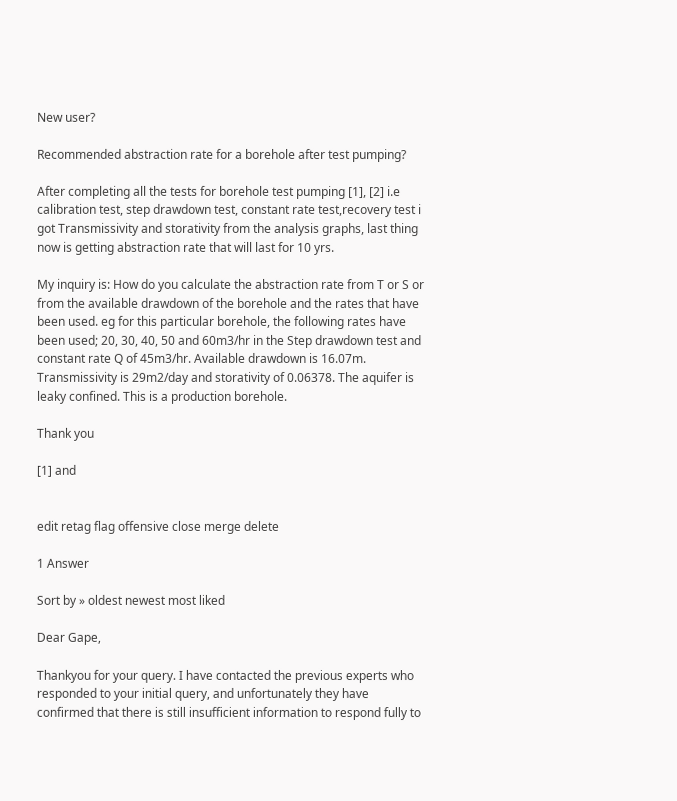New user?

Recommended abstraction rate for a borehole after test pumping?

After completing all the tests for borehole test pumping [1], [2] i.e calibration test, step drawdown test, constant rate test,recovery test i got Transmissivity and storativity from the analysis graphs, last thing now is getting abstraction rate that will last for 10 yrs.

My inquiry is: How do you calculate the abstraction rate from T or S or from the available drawdown of the borehole and the rates that have been used. eg for this particular borehole, the following rates have been used; 20, 30, 40, 50 and 60m3/hr in the Step drawdown test and constant rate Q of 45m3/hr. Available drawdown is 16.07m. Transmissivity is 29m2/day and storativity of 0.06378. The aquifer is leaky confined. This is a production borehole.

Thank you

[1] and


edit retag flag offensive close merge delete

1 Answer

Sort by » oldest newest most liked

Dear Gape,

Thankyou for your query. I have contacted the previous experts who responded to your initial query, and unfortunately they have confirmed that there is still insufficient information to respond fully to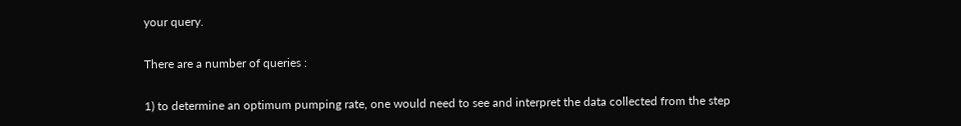your query.

There are a number of queries :

1) to determine an optimum pumping rate, one would need to see and interpret the data collected from the step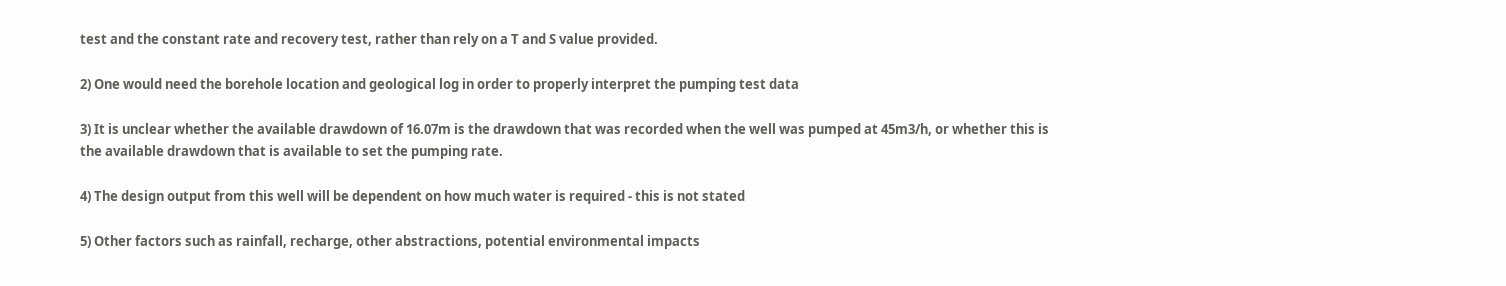test and the constant rate and recovery test, rather than rely on a T and S value provided.

2) One would need the borehole location and geological log in order to properly interpret the pumping test data

3) It is unclear whether the available drawdown of 16.07m is the drawdown that was recorded when the well was pumped at 45m3/h, or whether this is the available drawdown that is available to set the pumping rate.

4) The design output from this well will be dependent on how much water is required - this is not stated

5) Other factors such as rainfall, recharge, other abstractions, potential environmental impacts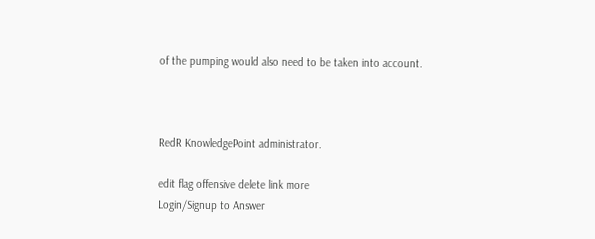of the pumping would also need to be taken into account.



RedR KnowledgePoint administrator.

edit flag offensive delete link more
Login/Signup to Answer